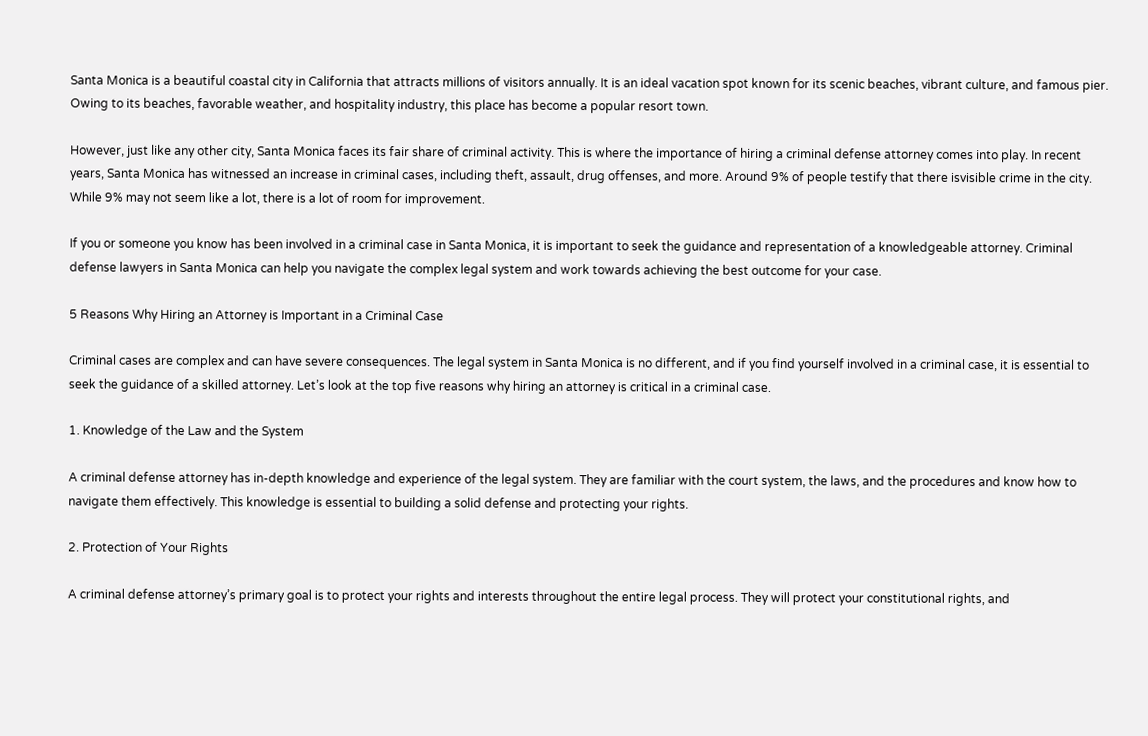Santa Monica is a beautiful coastal city in California that attracts millions of visitors annually. It is an ideal vacation spot known for its scenic beaches, vibrant culture, and famous pier. Owing to its beaches, favorable weather, and hospitality industry, this place has become a popular resort town.

However, just like any other city, Santa Monica faces its fair share of criminal activity. This is where the importance of hiring a criminal defense attorney comes into play. In recent years, Santa Monica has witnessed an increase in criminal cases, including theft, assault, drug offenses, and more. Around 9% of people testify that there isvisible crime in the city. While 9% may not seem like a lot, there is a lot of room for improvement.

If you or someone you know has been involved in a criminal case in Santa Monica, it is important to seek the guidance and representation of a knowledgeable attorney. Criminal defense lawyers in Santa Monica can help you navigate the complex legal system and work towards achieving the best outcome for your case.

5 Reasons Why Hiring an Attorney is Important in a Criminal Case

Criminal cases are complex and can have severe consequences. The legal system in Santa Monica is no different, and if you find yourself involved in a criminal case, it is essential to seek the guidance of a skilled attorney. Let’s look at the top five reasons why hiring an attorney is critical in a criminal case.

1. Knowledge of the Law and the System

A criminal defense attorney has in-depth knowledge and experience of the legal system. They are familiar with the court system, the laws, and the procedures and know how to navigate them effectively. This knowledge is essential to building a solid defense and protecting your rights.

2. Protection of Your Rights

A criminal defense attorney’s primary goal is to protect your rights and interests throughout the entire legal process. They will protect your constitutional rights, and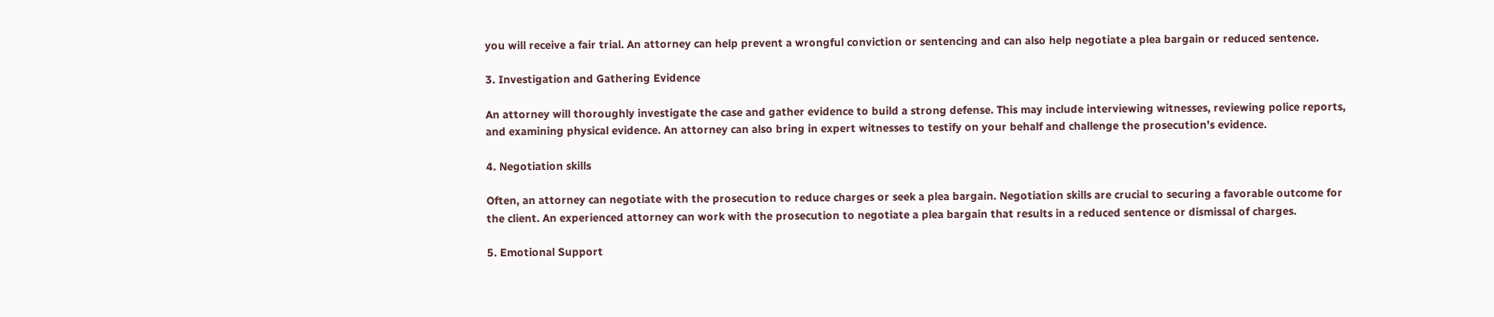you will receive a fair trial. An attorney can help prevent a wrongful conviction or sentencing and can also help negotiate a plea bargain or reduced sentence.

3. Investigation and Gathering Evidence

An attorney will thoroughly investigate the case and gather evidence to build a strong defense. This may include interviewing witnesses, reviewing police reports, and examining physical evidence. An attorney can also bring in expert witnesses to testify on your behalf and challenge the prosecution’s evidence.

4. Negotiation skills

Often, an attorney can negotiate with the prosecution to reduce charges or seek a plea bargain. Negotiation skills are crucial to securing a favorable outcome for the client. An experienced attorney can work with the prosecution to negotiate a plea bargain that results in a reduced sentence or dismissal of charges.

5. Emotional Support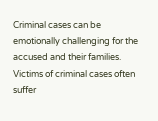Criminal cases can be emotionally challenging for the accused and their families. Victims of criminal cases often suffer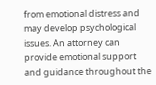from emotional distress and may develop psychological issues. An attorney can provide emotional support and guidance throughout the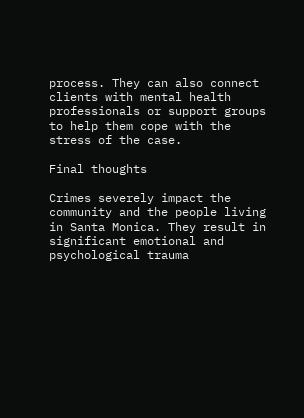process. They can also connect clients with mental health professionals or support groups to help them cope with the stress of the case.

Final thoughts

Crimes severely impact the community and the people living in Santa Monica. They result in significant emotional and psychological trauma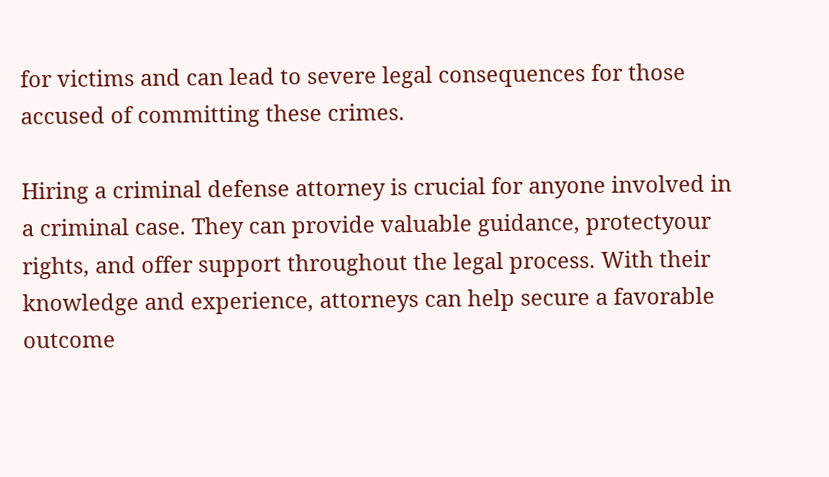for victims and can lead to severe legal consequences for those accused of committing these crimes.

Hiring a criminal defense attorney is crucial for anyone involved in a criminal case. They can provide valuable guidance, protectyour rights, and offer support throughout the legal process. With their knowledge and experience, attorneys can help secure a favorable outcome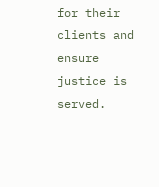for their clients and ensure justice is served.